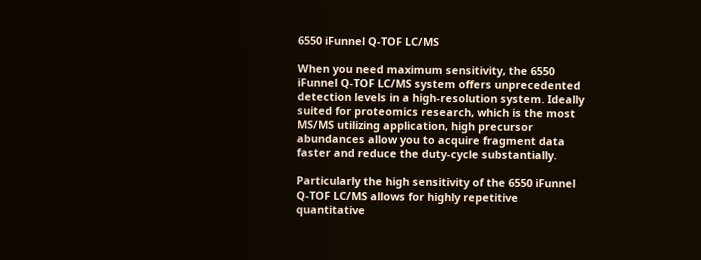6550 iFunnel Q-TOF LC/MS

When you need maximum sensitivity, the 6550 iFunnel Q-TOF LC/MS system offers unprecedented detection levels in a high-resolution system. Ideally suited for proteomics research, which is the most MS/MS utilizing application, high precursor abundances allow you to acquire fragment data faster and reduce the duty-cycle substantially.

Particularly the high sensitivity of the 6550 iFunnel Q-TOF LC/MS allows for highly repetitive quantitative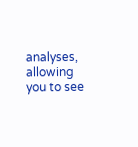analyses, allowing you to see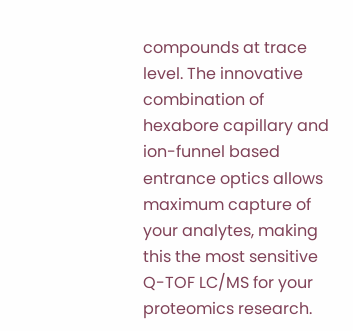compounds at trace level. The innovative combination of hexabore capillary and ion-funnel based entrance optics allows maximum capture of your analytes, making this the most sensitive Q-TOF LC/MS for your proteomics research.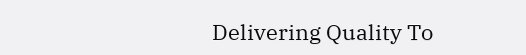Delivering Quality To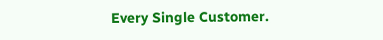Every Single Customer.